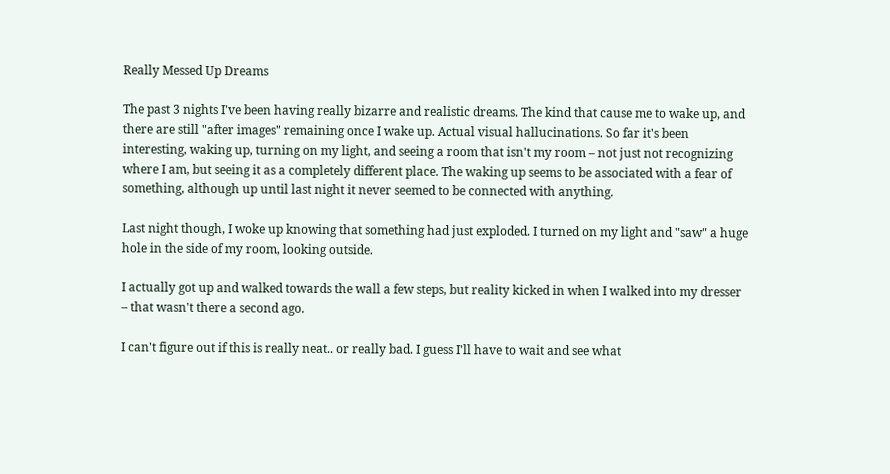Really Messed Up Dreams

The past 3 nights I've been having really bizarre and realistic dreams. The kind that cause me to wake up, and there are still "after images" remaining once I wake up. Actual visual hallucinations. So far it's been interesting, waking up, turning on my light, and seeing a room that isn't my room – not just not recognizing where I am, but seeing it as a completely different place. The waking up seems to be associated with a fear of something, although up until last night it never seemed to be connected with anything.

Last night though, I woke up knowing that something had just exploded. I turned on my light and "saw" a huge hole in the side of my room, looking outside.

I actually got up and walked towards the wall a few steps, but reality kicked in when I walked into my dresser – that wasn't there a second ago.

I can't figure out if this is really neat.. or really bad. I guess I'll have to wait and see what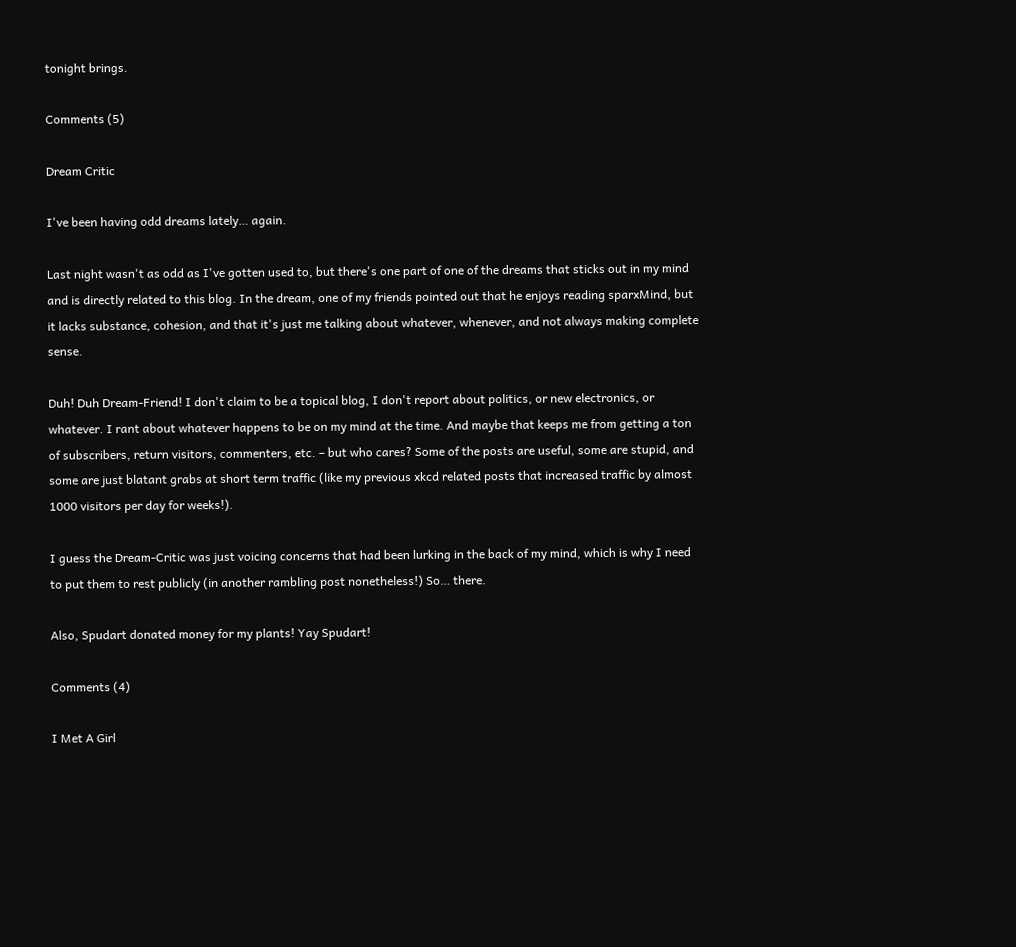tonight brings.

Comments (5)

Dream Critic

I've been having odd dreams lately… again.

Last night wasn't as odd as I've gotten used to, but there's one part of one of the dreams that sticks out in my mind and is directly related to this blog. In the dream, one of my friends pointed out that he enjoys reading sparxMind, but it lacks substance, cohesion, and that it's just me talking about whatever, whenever, and not always making complete sense.

Duh! Duh Dream-Friend! I don't claim to be a topical blog, I don't report about politics, or new electronics, or whatever. I rant about whatever happens to be on my mind at the time. And maybe that keeps me from getting a ton of subscribers, return visitors, commenters, etc. – but who cares? Some of the posts are useful, some are stupid, and some are just blatant grabs at short term traffic (like my previous xkcd related posts that increased traffic by almost 1000 visitors per day for weeks!).

I guess the Dream-Critic was just voicing concerns that had been lurking in the back of my mind, which is why I need to put them to rest publicly (in another rambling post nonetheless!) So… there.

Also, Spudart donated money for my plants! Yay Spudart!

Comments (4)

I Met A Girl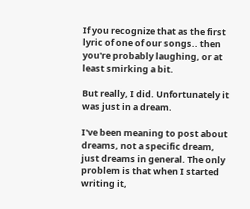If you recognize that as the first lyric of one of our songs.. then you're probably laughing, or at least smirking a bit.

But really, I did. Unfortunately it was just in a dream.

I've been meaning to post about dreams, not a specific dream, just dreams in general. The only problem is that when I started writing it,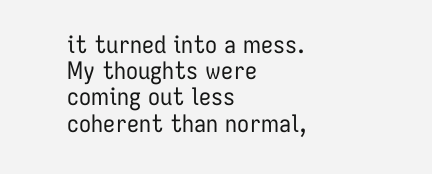it turned into a mess. My thoughts were coming out less coherent than normal,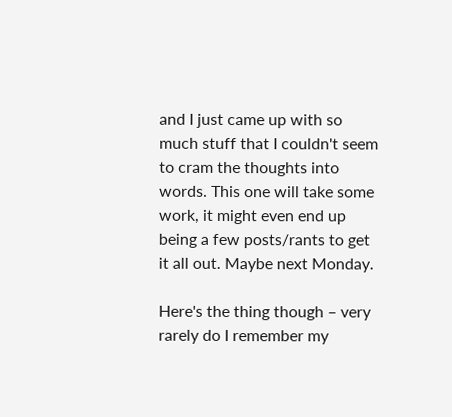and I just came up with so much stuff that I couldn't seem to cram the thoughts into words. This one will take some work, it might even end up being a few posts/rants to get it all out. Maybe next Monday.

Here's the thing though – very rarely do I remember my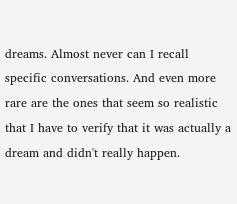dreams. Almost never can I recall specific conversations. And even more rare are the ones that seem so realistic that I have to verify that it was actually a dream and didn't really happen.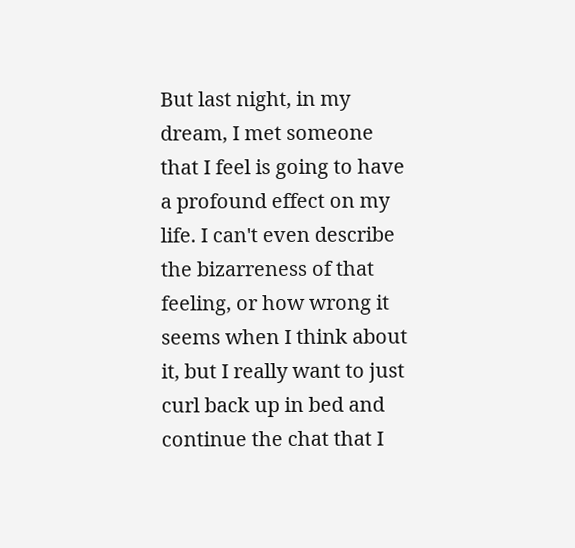But last night, in my dream, I met someone that I feel is going to have a profound effect on my life. I can't even describe the bizarreness of that feeling, or how wrong it seems when I think about it, but I really want to just curl back up in bed and continue the chat that I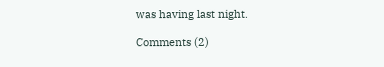was having last night.

Comments (2)